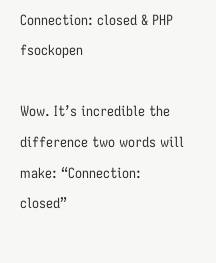Connection: closed & PHP fsockopen

Wow. It’s incredible the difference two words will make: “Connection: closed”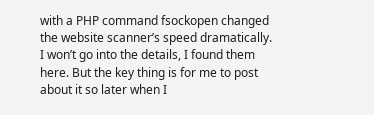with a PHP command fsockopen changed the website scanner’s speed dramatically. I won’t go into the details, I found them here. But the key thing is for me to post about it so later when I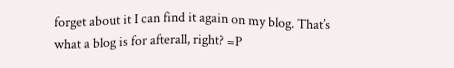forget about it I can find it again on my blog. That’s what a blog is for afterall, right? =P